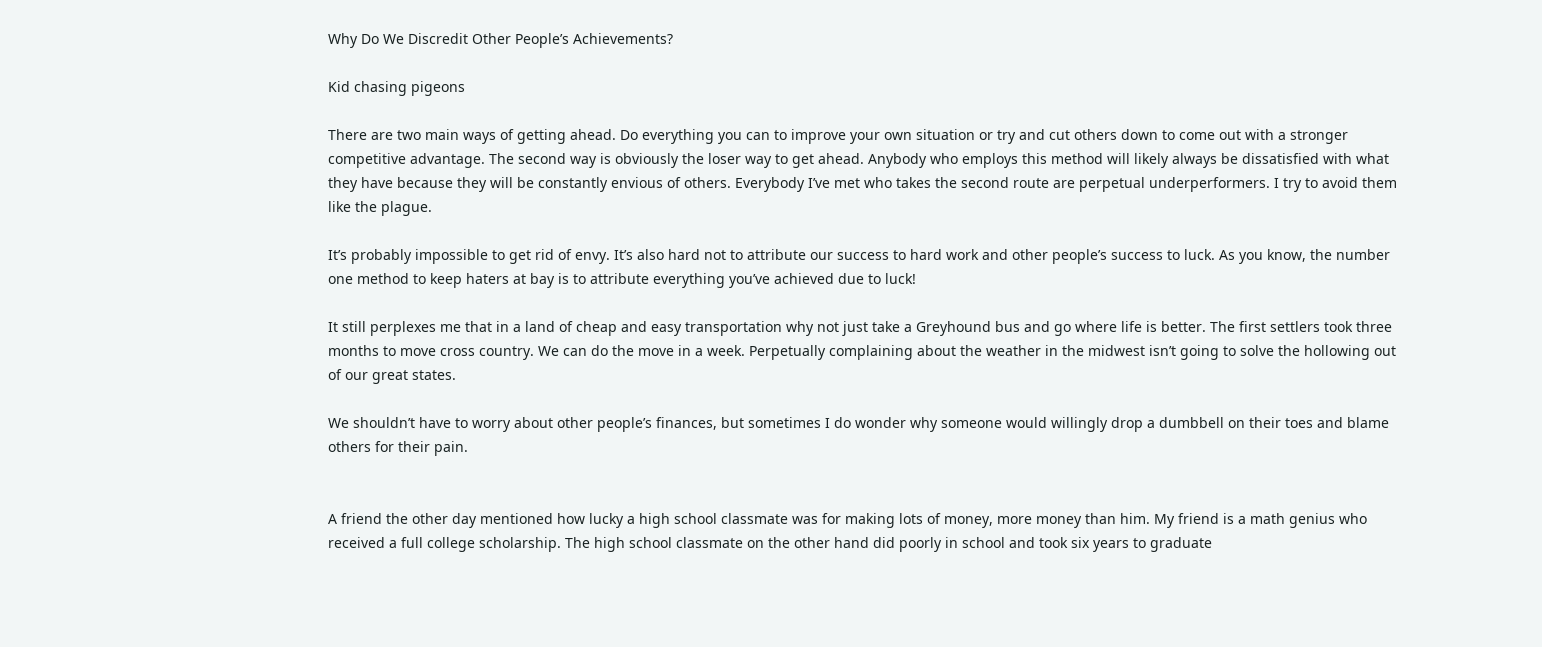Why Do We Discredit Other People’s Achievements?

Kid chasing pigeons

There are two main ways of getting ahead. Do everything you can to improve your own situation or try and cut others down to come out with a stronger competitive advantage. The second way is obviously the loser way to get ahead. Anybody who employs this method will likely always be dissatisfied with what they have because they will be constantly envious of others. Everybody I’ve met who takes the second route are perpetual underperformers. I try to avoid them like the plague.

It’s probably impossible to get rid of envy. It’s also hard not to attribute our success to hard work and other people’s success to luck. As you know, the number one method to keep haters at bay is to attribute everything you’ve achieved due to luck!

It still perplexes me that in a land of cheap and easy transportation why not just take a Greyhound bus and go where life is better. The first settlers took three months to move cross country. We can do the move in a week. Perpetually complaining about the weather in the midwest isn’t going to solve the hollowing out of our great states.

We shouldn’t have to worry about other people’s finances, but sometimes I do wonder why someone would willingly drop a dumbbell on their toes and blame others for their pain.


A friend the other day mentioned how lucky a high school classmate was for making lots of money, more money than him. My friend is a math genius who received a full college scholarship. The high school classmate on the other hand did poorly in school and took six years to graduate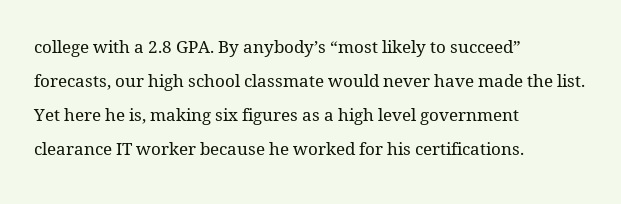college with a 2.8 GPA. By anybody’s “most likely to succeed” forecasts, our high school classmate would never have made the list. Yet here he is, making six figures as a high level government clearance IT worker because he worked for his certifications.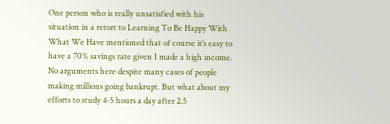One person who is really unsatisfied with his situation in a retort to Learning To Be Happy With What We Have mentioned that of course it’s easy to have a 70% savings rate given I made a high income. No arguments here despite many cases of people making millions going bankrupt. But what about my efforts to study 4-5 hours a day after 2.5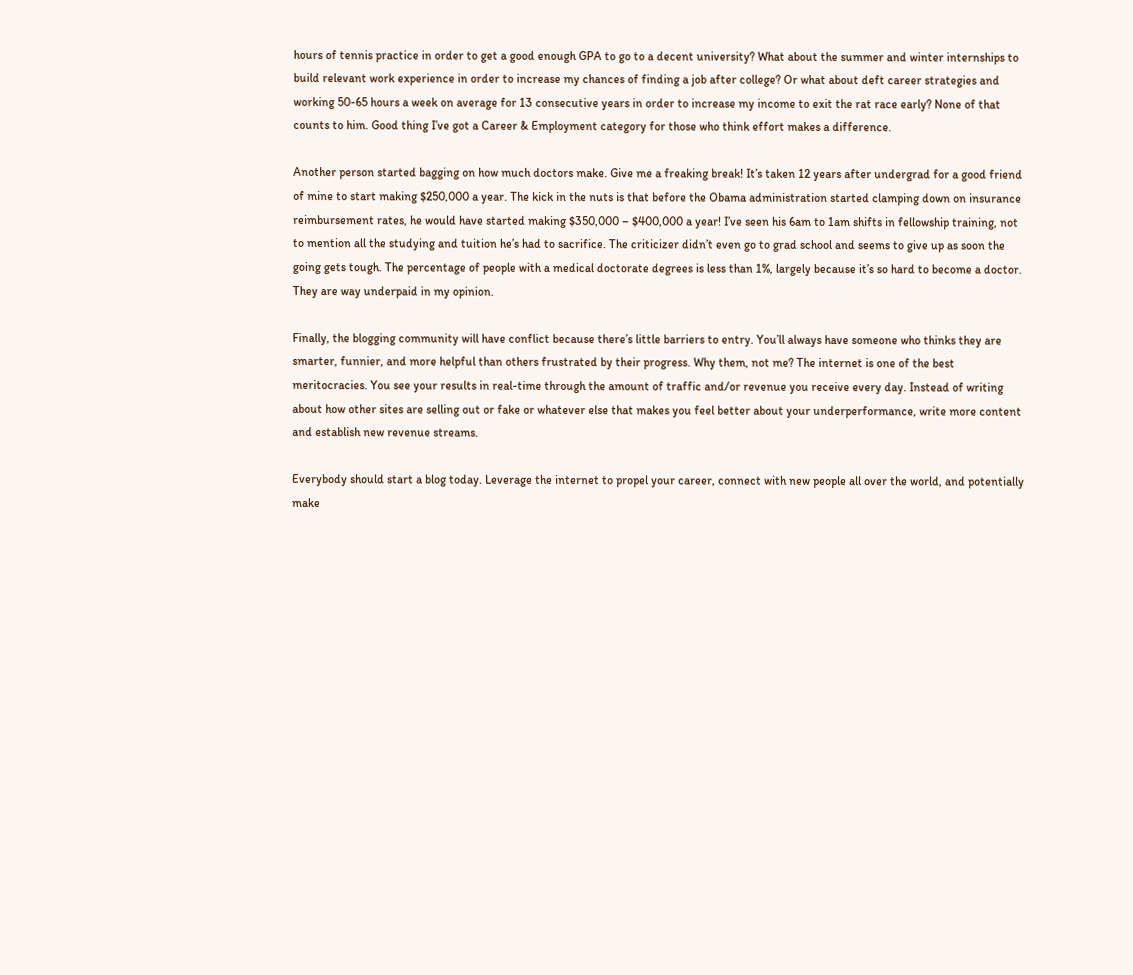hours of tennis practice in order to get a good enough GPA to go to a decent university? What about the summer and winter internships to build relevant work experience in order to increase my chances of finding a job after college? Or what about deft career strategies and working 50-65 hours a week on average for 13 consecutive years in order to increase my income to exit the rat race early? None of that counts to him. Good thing I’ve got a Career & Employment category for those who think effort makes a difference.

Another person started bagging on how much doctors make. Give me a freaking break! It’s taken 12 years after undergrad for a good friend of mine to start making $250,000 a year. The kick in the nuts is that before the Obama administration started clamping down on insurance reimbursement rates, he would have started making $350,000 – $400,000 a year! I’ve seen his 6am to 1am shifts in fellowship training, not to mention all the studying and tuition he’s had to sacrifice. The criticizer didn’t even go to grad school and seems to give up as soon the going gets tough. The percentage of people with a medical doctorate degrees is less than 1%, largely because it’s so hard to become a doctor. They are way underpaid in my opinion.

Finally, the blogging community will have conflict because there’s little barriers to entry. You’ll always have someone who thinks they are smarter, funnier, and more helpful than others frustrated by their progress. Why them, not me? The internet is one of the best meritocracies. You see your results in real-time through the amount of traffic and/or revenue you receive every day. Instead of writing about how other sites are selling out or fake or whatever else that makes you feel better about your underperformance, write more content and establish new revenue streams.

Everybody should start a blog today. Leverage the internet to propel your career, connect with new people all over the world, and potentially make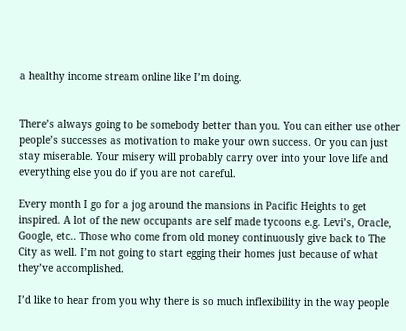a healthy income stream online like I’m doing.


There’s always going to be somebody better than you. You can either use other people’s successes as motivation to make your own success. Or you can just stay miserable. Your misery will probably carry over into your love life and everything else you do if you are not careful.

Every month I go for a jog around the mansions in Pacific Heights to get inspired. A lot of the new occupants are self made tycoons e.g. Levi’s, Oracle, Google, etc.. Those who come from old money continuously give back to The City as well. I’m not going to start egging their homes just because of what they’ve accomplished.

I’d like to hear from you why there is so much inflexibility in the way people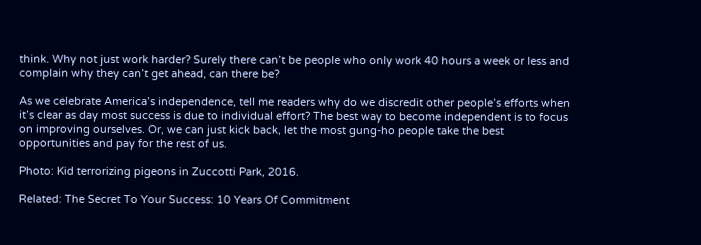think. Why not just work harder? Surely there can’t be people who only work 40 hours a week or less and complain why they can’t get ahead, can there be?

As we celebrate America’s independence, tell me readers why do we discredit other people’s efforts when it’s clear as day most success is due to individual effort? The best way to become independent is to focus on improving ourselves. Or, we can just kick back, let the most gung-ho people take the best opportunities and pay for the rest of us.

Photo: Kid terrorizing pigeons in Zuccotti Park, 2016.

Related: The Secret To Your Success: 10 Years Of Commitment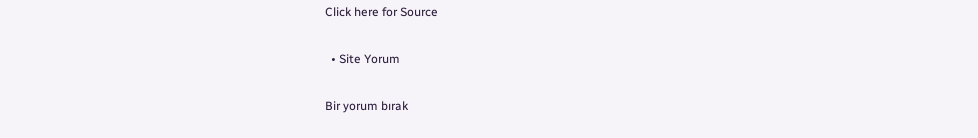Click here for Source

  • Site Yorum

Bir yorum bırak